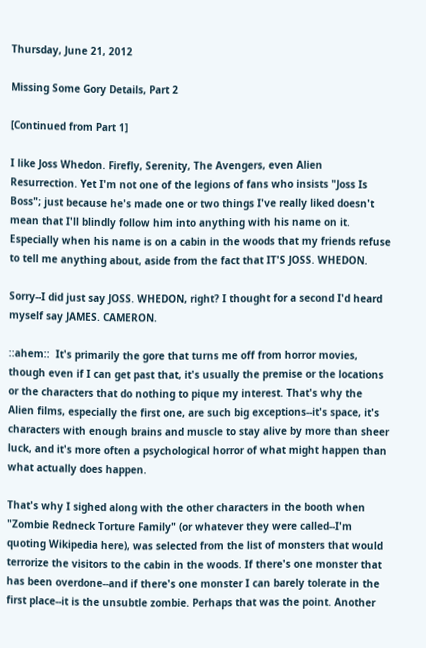Thursday, June 21, 2012

Missing Some Gory Details, Part 2

[Continued from Part 1]

I like Joss Whedon. Firefly, Serenity, The Avengers, even Alien Resurrection. Yet I'm not one of the legions of fans who insists "Joss Is Boss"; just because he's made one or two things I've really liked doesn't mean that I'll blindly follow him into anything with his name on it. Especially when his name is on a cabin in the woods that my friends refuse to tell me anything about, aside from the fact that IT'S JOSS. WHEDON.

Sorry--I did just say JOSS. WHEDON, right? I thought for a second I'd heard myself say JAMES. CAMERON.

::ahem::  It's primarily the gore that turns me off from horror movies, though even if I can get past that, it's usually the premise or the locations or the characters that do nothing to pique my interest. That's why the Alien films, especially the first one, are such big exceptions--it's space, it's characters with enough brains and muscle to stay alive by more than sheer luck, and it's more often a psychological horror of what might happen than what actually does happen.

That's why I sighed along with the other characters in the booth when "Zombie Redneck Torture Family" (or whatever they were called--I'm quoting Wikipedia here), was selected from the list of monsters that would terrorize the visitors to the cabin in the woods. If there's one monster that has been overdone--and if there's one monster I can barely tolerate in the first place--it is the unsubtle zombie. Perhaps that was the point. Another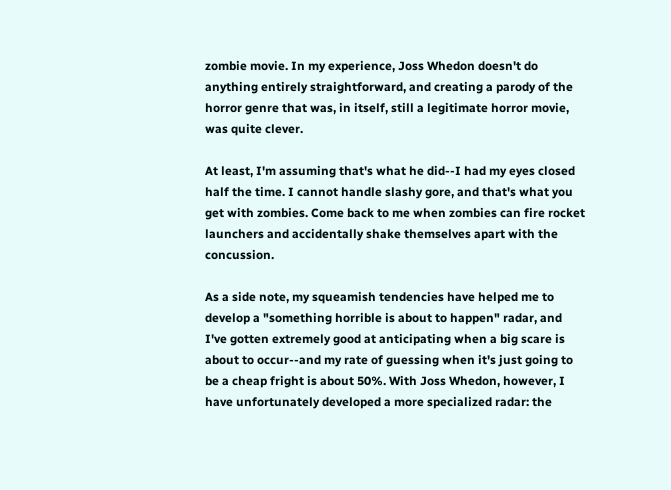zombie movie. In my experience, Joss Whedon doesn't do anything entirely straightforward, and creating a parody of the horror genre that was, in itself, still a legitimate horror movie, was quite clever.

At least, I'm assuming that's what he did--I had my eyes closed half the time. I cannot handle slashy gore, and that's what you get with zombies. Come back to me when zombies can fire rocket launchers and accidentally shake themselves apart with the concussion.

As a side note, my squeamish tendencies have helped me to develop a "something horrible is about to happen" radar, and I've gotten extremely good at anticipating when a big scare is about to occur--and my rate of guessing when it's just going to be a cheap fright is about 50%. With Joss Whedon, however, I have unfortunately developed a more specialized radar: the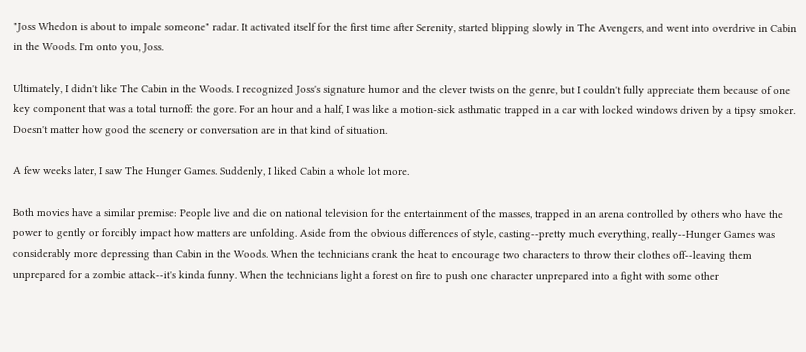"Joss Whedon is about to impale someone" radar. It activated itself for the first time after Serenity, started blipping slowly in The Avengers, and went into overdrive in Cabin in the Woods. I'm onto you, Joss.

Ultimately, I didn't like The Cabin in the Woods. I recognized Joss's signature humor and the clever twists on the genre, but I couldn't fully appreciate them because of one key component that was a total turnoff: the gore. For an hour and a half, I was like a motion-sick asthmatic trapped in a car with locked windows driven by a tipsy smoker. Doesn't matter how good the scenery or conversation are in that kind of situation.

A few weeks later, I saw The Hunger Games. Suddenly, I liked Cabin a whole lot more.

Both movies have a similar premise: People live and die on national television for the entertainment of the masses, trapped in an arena controlled by others who have the power to gently or forcibly impact how matters are unfolding. Aside from the obvious differences of style, casting--pretty much everything, really--Hunger Games was considerably more depressing than Cabin in the Woods. When the technicians crank the heat to encourage two characters to throw their clothes off--leaving them unprepared for a zombie attack--it's kinda funny. When the technicians light a forest on fire to push one character unprepared into a fight with some other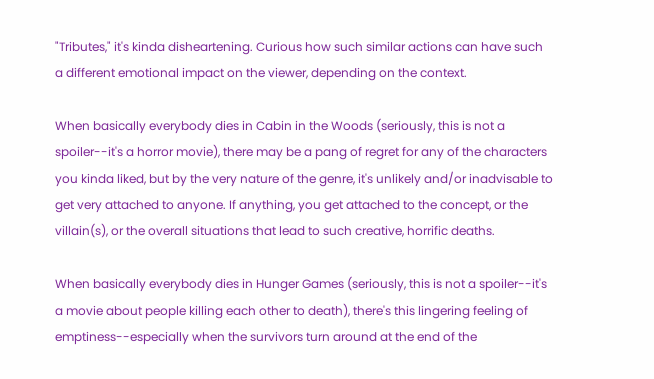"Tributes," it's kinda disheartening. Curious how such similar actions can have such a different emotional impact on the viewer, depending on the context.

When basically everybody dies in Cabin in the Woods (seriously, this is not a spoiler--it's a horror movie), there may be a pang of regret for any of the characters you kinda liked, but by the very nature of the genre, it's unlikely and/or inadvisable to get very attached to anyone. If anything, you get attached to the concept, or the villain(s), or the overall situations that lead to such creative, horrific deaths.

When basically everybody dies in Hunger Games (seriously, this is not a spoiler--it's a movie about people killing each other to death), there's this lingering feeling of emptiness--especially when the survivors turn around at the end of the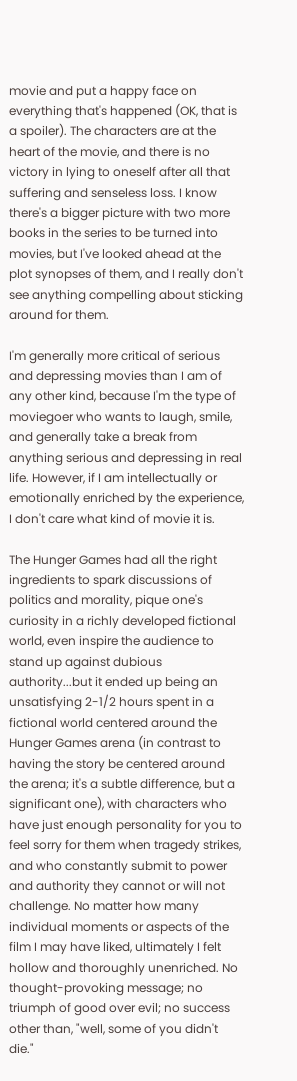movie and put a happy face on everything that's happened (OK, that is a spoiler). The characters are at the heart of the movie, and there is no victory in lying to oneself after all that suffering and senseless loss. I know there's a bigger picture with two more books in the series to be turned into movies, but I've looked ahead at the plot synopses of them, and I really don't see anything compelling about sticking around for them.

I'm generally more critical of serious and depressing movies than I am of any other kind, because I'm the type of moviegoer who wants to laugh, smile, and generally take a break from anything serious and depressing in real life. However, if I am intellectually or emotionally enriched by the experience, I don't care what kind of movie it is.

The Hunger Games had all the right ingredients to spark discussions of politics and morality, pique one's curiosity in a richly developed fictional world, even inspire the audience to stand up against dubious authority...but it ended up being an unsatisfying 2-1/2 hours spent in a fictional world centered around the Hunger Games arena (in contrast to having the story be centered around the arena; it's a subtle difference, but a significant one), with characters who have just enough personality for you to feel sorry for them when tragedy strikes, and who constantly submit to power and authority they cannot or will not challenge. No matter how many individual moments or aspects of the film I may have liked, ultimately I felt hollow and thoroughly unenriched. No thought-provoking message; no triumph of good over evil; no success other than, "well, some of you didn't die."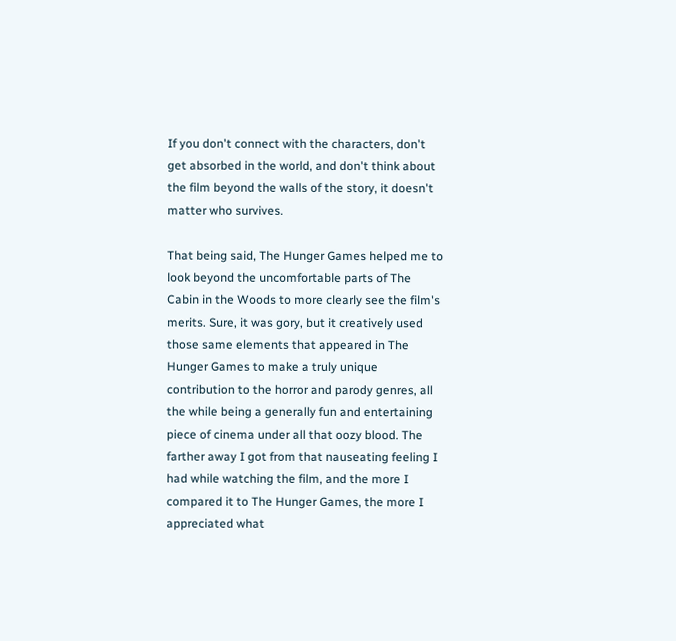If you don't connect with the characters, don't get absorbed in the world, and don't think about the film beyond the walls of the story, it doesn't matter who survives.

That being said, The Hunger Games helped me to look beyond the uncomfortable parts of The Cabin in the Woods to more clearly see the film's merits. Sure, it was gory, but it creatively used those same elements that appeared in The Hunger Games to make a truly unique contribution to the horror and parody genres, all the while being a generally fun and entertaining piece of cinema under all that oozy blood. The farther away I got from that nauseating feeling I had while watching the film, and the more I compared it to The Hunger Games, the more I appreciated what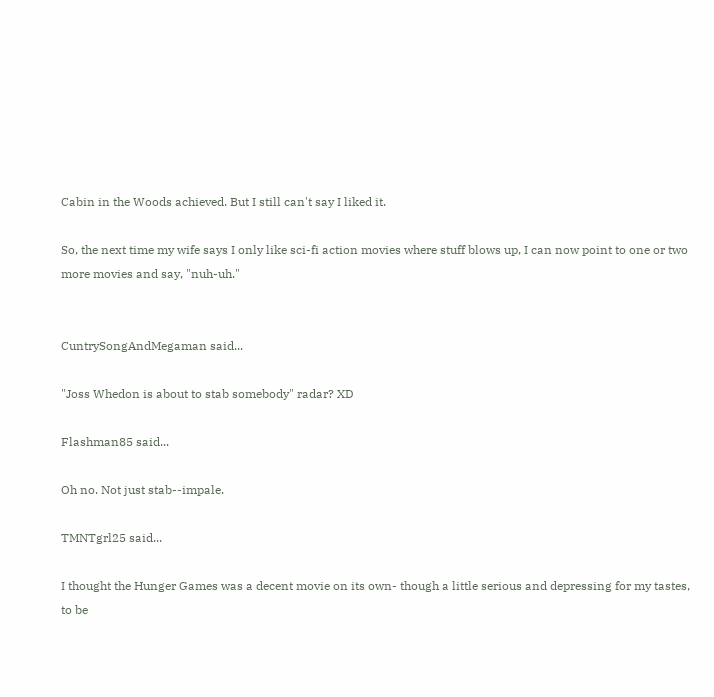Cabin in the Woods achieved. But I still can't say I liked it.

So, the next time my wife says I only like sci-fi action movies where stuff blows up, I can now point to one or two more movies and say, "nuh-uh."


CuntrySongAndMegaman said...

"Joss Whedon is about to stab somebody" radar? XD

Flashman85 said...

Oh no. Not just stab--impale.

TMNTgrl25 said...

I thought the Hunger Games was a decent movie on its own- though a little serious and depressing for my tastes, to be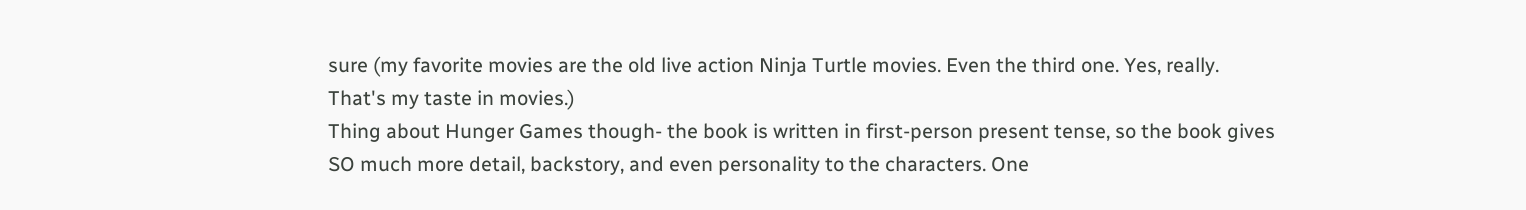sure (my favorite movies are the old live action Ninja Turtle movies. Even the third one. Yes, really. That's my taste in movies.)
Thing about Hunger Games though- the book is written in first-person present tense, so the book gives SO much more detail, backstory, and even personality to the characters. One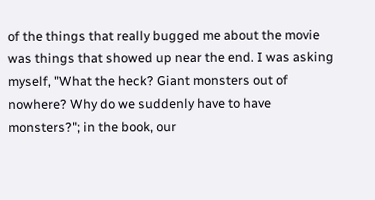of the things that really bugged me about the movie was things that showed up near the end. I was asking myself, "What the heck? Giant monsters out of nowhere? Why do we suddenly have to have monsters?"; in the book, our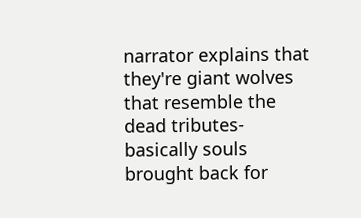narrator explains that they're giant wolves that resemble the dead tributes- basically souls brought back for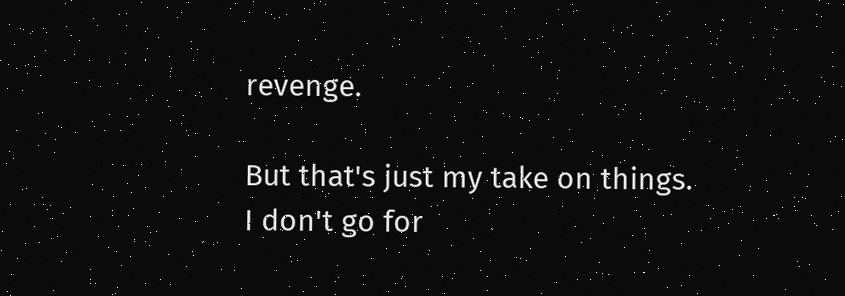revenge.

But that's just my take on things.
I don't go for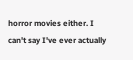horror movies either. I can't say I've ever actually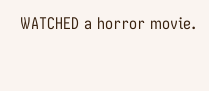WATCHED a horror movie.